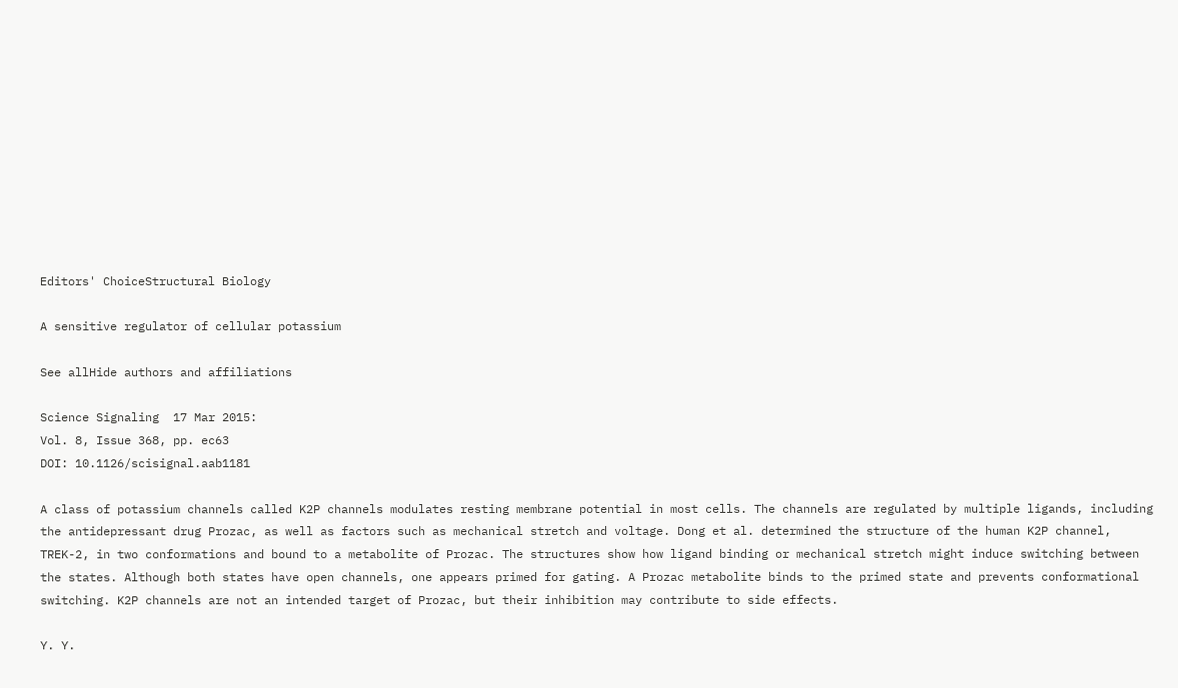Editors' ChoiceStructural Biology

A sensitive regulator of cellular potassium

See allHide authors and affiliations

Science Signaling  17 Mar 2015:
Vol. 8, Issue 368, pp. ec63
DOI: 10.1126/scisignal.aab1181

A class of potassium channels called K2P channels modulates resting membrane potential in most cells. The channels are regulated by multiple ligands, including the antidepressant drug Prozac, as well as factors such as mechanical stretch and voltage. Dong et al. determined the structure of the human K2P channel, TREK-2, in two conformations and bound to a metabolite of Prozac. The structures show how ligand binding or mechanical stretch might induce switching between the states. Although both states have open channels, one appears primed for gating. A Prozac metabolite binds to the primed state and prevents conformational switching. K2P channels are not an intended target of Prozac, but their inhibition may contribute to side effects.

Y. Y.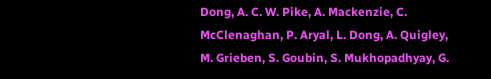Dong, A. C. W. Pike, A. Mackenzie, C. McClenaghan, P. Aryal, L. Dong, A. Quigley, M. Grieben, S. Goubin, S. Mukhopadhyay, G.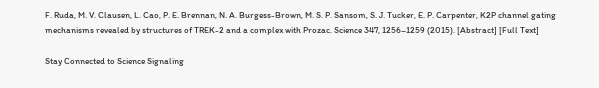F. Ruda, M. V. Clausen, L. Cao, P. E. Brennan, N. A. Burgess-Brown, M. S. P. Sansom, S. J. Tucker, E. P. Carpenter, K2P channel gating mechanisms revealed by structures of TREK-2 and a complex with Prozac. Science 347, 1256–1259 (2015). [Abstract] [Full Text]

Stay Connected to Science Signaling